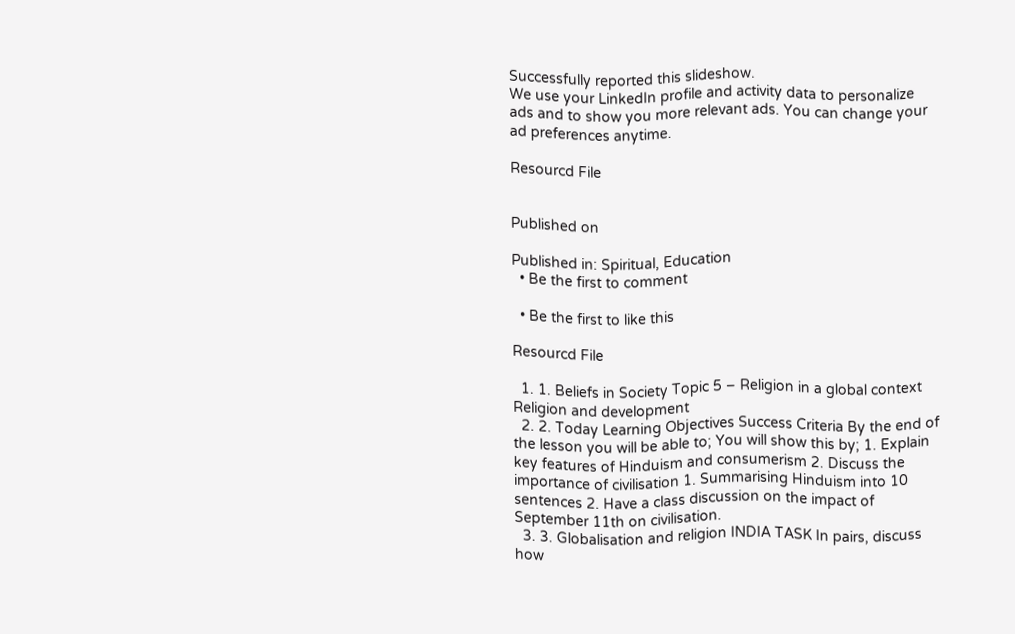Successfully reported this slideshow.
We use your LinkedIn profile and activity data to personalize ads and to show you more relevant ads. You can change your ad preferences anytime.

Resourcd File


Published on

Published in: Spiritual, Education
  • Be the first to comment

  • Be the first to like this

Resourcd File

  1. 1. Beliefs in Society Topic 5 – Religion in a global context Religion and development
  2. 2. Today Learning Objectives Success Criteria By the end of the lesson you will be able to; You will show this by; 1. Explain key features of Hinduism and consumerism 2. Discuss the importance of civilisation 1. Summarising Hinduism into 10 sentences 2. Have a class discussion on the impact of September 11th on civilisation.
  3. 3. Globalisation and religion INDIA TASK In pairs, discuss how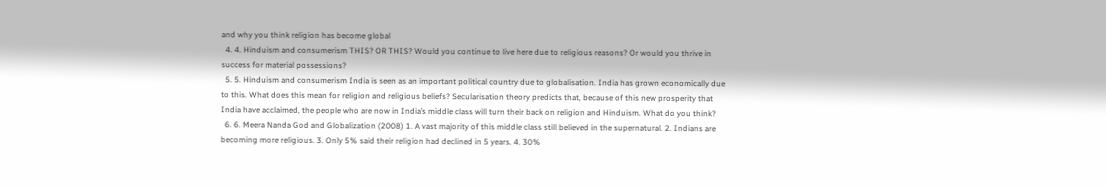and why you think religion has become global
  4. 4. Hinduism and consumerism THIS? OR THIS? Would you continue to live here due to religious reasons? Or would you thrive in success for material possessions?
  5. 5. Hinduism and consumerism India is seen as an important political country due to globalisation. India has grown economically due to this. What does this mean for religion and religious beliefs? Secularisation theory predicts that, because of this new prosperity that India have acclaimed, the people who are now in India’s middle class will turn their back on religion and Hinduism. What do you think?
  6. 6. Meera Nanda God and Globalization (2008) 1. A vast majority of this middle class still believed in the supernatural. 2. Indians are becoming more religious. 3. Only 5% said their religion had declined in 5 years. 4. 30%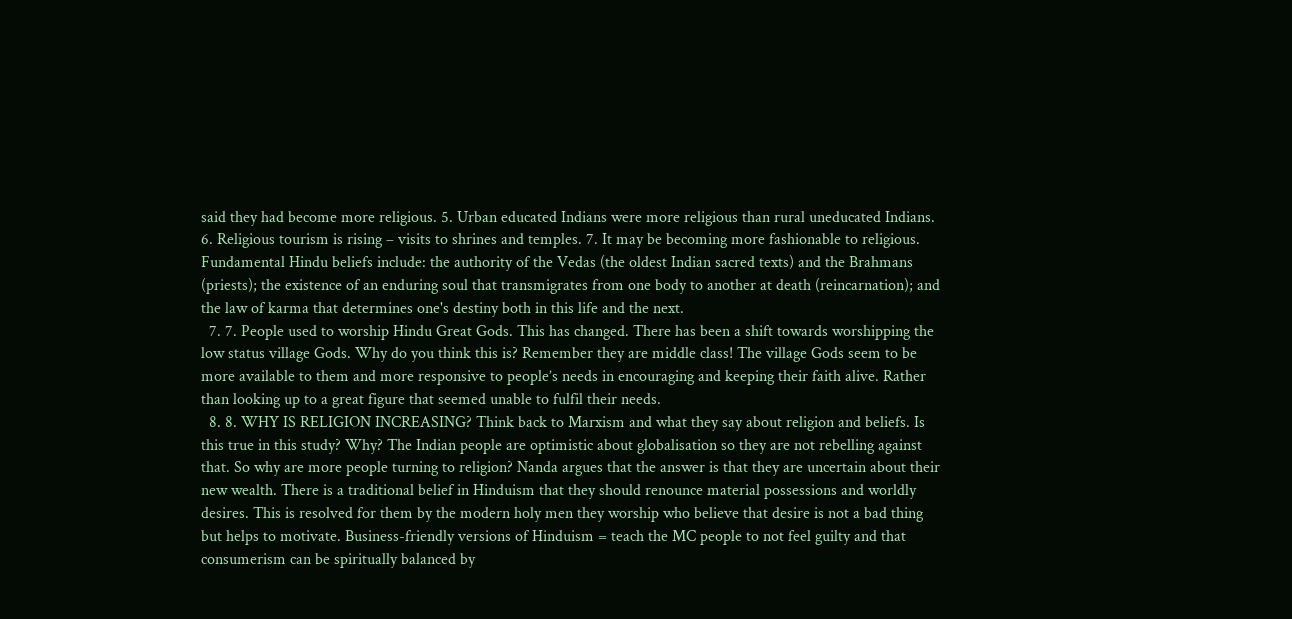said they had become more religious. 5. Urban educated Indians were more religious than rural uneducated Indians. 6. Religious tourism is rising – visits to shrines and temples. 7. It may be becoming more fashionable to religious. Fundamental Hindu beliefs include: the authority of the Vedas (the oldest Indian sacred texts) and the Brahmans (priests); the existence of an enduring soul that transmigrates from one body to another at death (reincarnation); and the law of karma that determines one's destiny both in this life and the next.
  7. 7. People used to worship Hindu Great Gods. This has changed. There has been a shift towards worshipping the low status village Gods. Why do you think this is? Remember they are middle class! The village Gods seem to be more available to them and more responsive to people’s needs in encouraging and keeping their faith alive. Rather than looking up to a great figure that seemed unable to fulfil their needs.
  8. 8. WHY IS RELIGION INCREASING? Think back to Marxism and what they say about religion and beliefs. Is this true in this study? Why? The Indian people are optimistic about globalisation so they are not rebelling against that. So why are more people turning to religion? Nanda argues that the answer is that they are uncertain about their new wealth. There is a traditional belief in Hinduism that they should renounce material possessions and worldly desires. This is resolved for them by the modern holy men they worship who believe that desire is not a bad thing but helps to motivate. Business-friendly versions of Hinduism = teach the MC people to not feel guilty and that consumerism can be spiritually balanced by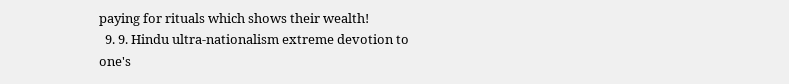paying for rituals which shows their wealth!
  9. 9. Hindu ultra-nationalism extreme devotion to one's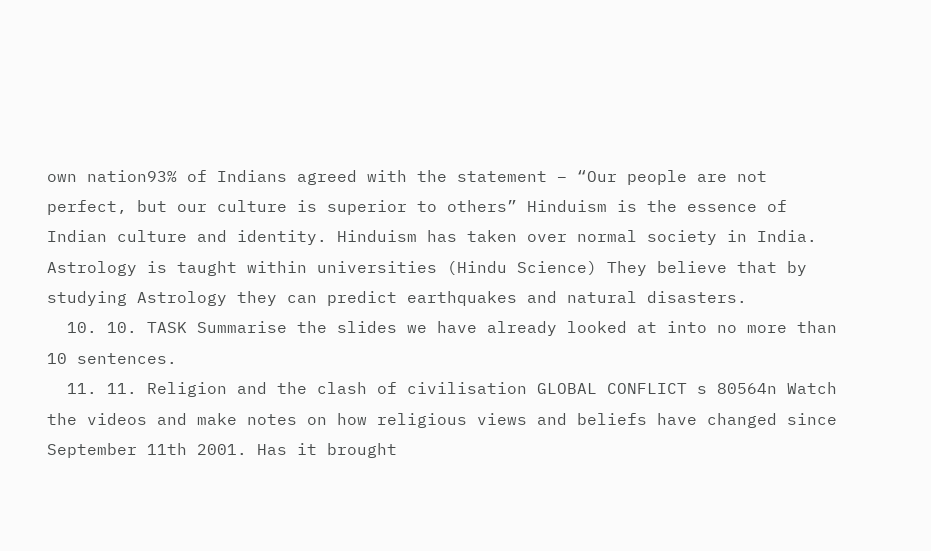own nation93% of Indians agreed with the statement – “Our people are not perfect, but our culture is superior to others” Hinduism is the essence of Indian culture and identity. Hinduism has taken over normal society in India. Astrology is taught within universities (Hindu Science) They believe that by studying Astrology they can predict earthquakes and natural disasters.
  10. 10. TASK Summarise the slides we have already looked at into no more than 10 sentences.
  11. 11. Religion and the clash of civilisation GLOBAL CONFLICT s 80564n Watch the videos and make notes on how religious views and beliefs have changed since September 11th 2001. Has it brought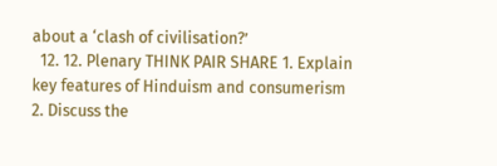about a ‘clash of civilisation?’
  12. 12. Plenary THINK PAIR SHARE 1. Explain key features of Hinduism and consumerism 2. Discuss the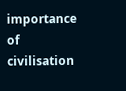importance of civilisation